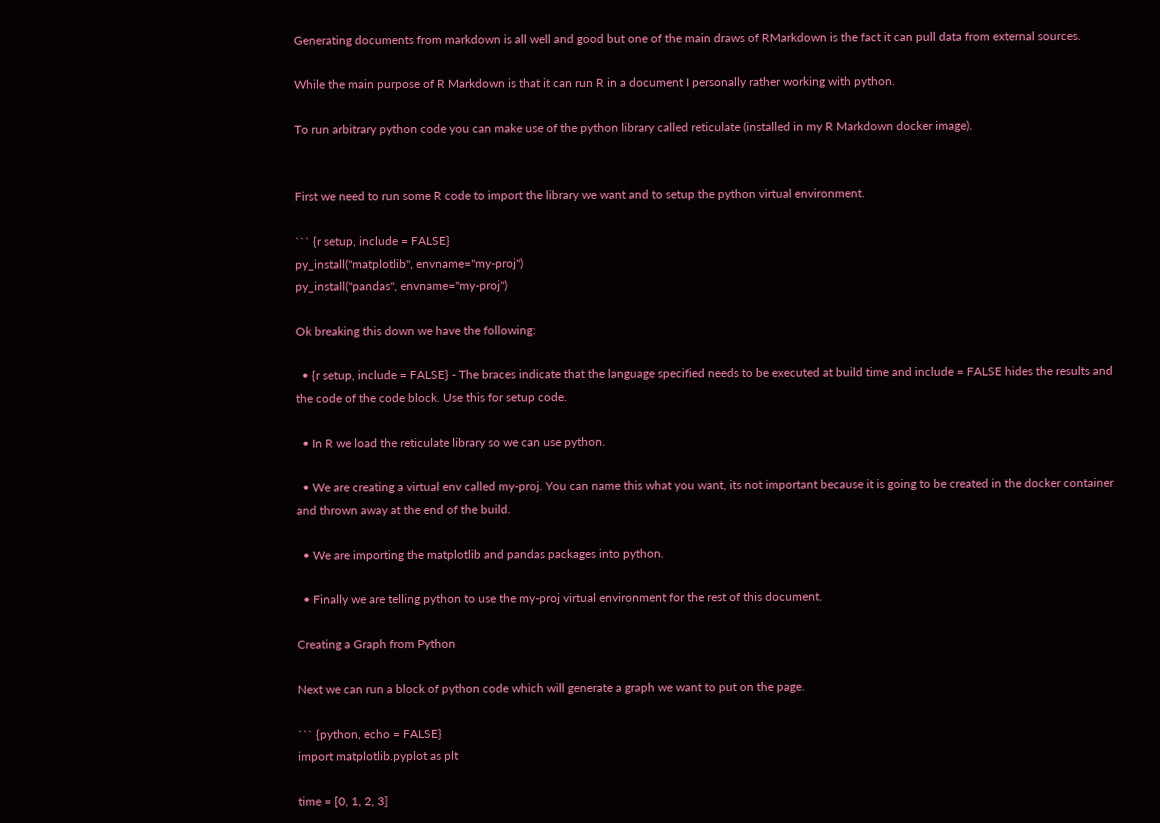Generating documents from markdown is all well and good but one of the main draws of RMarkdown is the fact it can pull data from external sources.

While the main purpose of R Markdown is that it can run R in a document I personally rather working with python.

To run arbitrary python code you can make use of the python library called reticulate (installed in my R Markdown docker image).


First we need to run some R code to import the library we want and to setup the python virtual environment.

``` {r setup, include = FALSE}
py_install("matplotlib", envname="my-proj")
py_install("pandas", envname="my-proj")

Ok breaking this down we have the following:

  • {r setup, include = FALSE} - The braces indicate that the language specified needs to be executed at build time and include = FALSE hides the results and the code of the code block. Use this for setup code.

  • In R we load the reticulate library so we can use python.

  • We are creating a virtual env called my-proj. You can name this what you want, its not important because it is going to be created in the docker container and thrown away at the end of the build.

  • We are importing the matplotlib and pandas packages into python.

  • Finally we are telling python to use the my-proj virtual environment for the rest of this document.

Creating a Graph from Python

Next we can run a block of python code which will generate a graph we want to put on the page.

``` {python, echo = FALSE}
import matplotlib.pyplot as plt

time = [0, 1, 2, 3]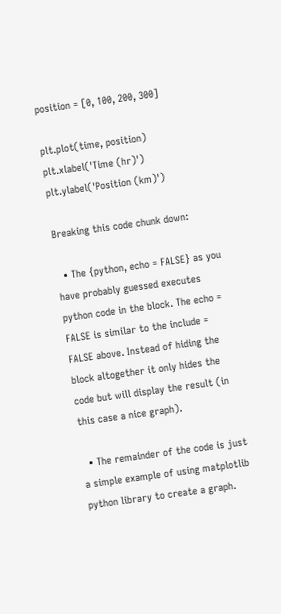position = [0, 100, 200, 300]

plt.plot(time, position)
plt.xlabel('Time (hr)')
plt.ylabel('Position (km)')

Breaking this code chunk down:

  • The {python, echo = FALSE} as you have probably guessed executes python code in the block. The echo = FALSE is similar to the include = FALSE above. Instead of hiding the block altogether it only hides the code but will display the result (in this case a nice graph).

  • The remainder of the code is just a simple example of using matplotlib python library to create a graph.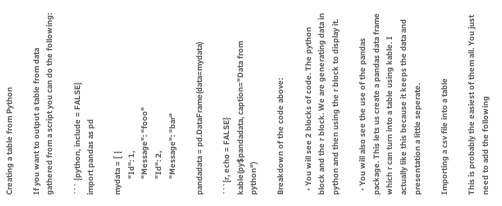Creating a table from Python

If you want to output a table from data gathered from a script you can do the following:

``` {python, include = FALSE}
import pandas as pd

mydata = [ {
        "Id": 1,
        "Message": "fooo"
        "Id": 2,
        "Message": "bar"

pandadata = pd.DataFrame(data=mydata)

```{r, echo = FALSE}
kable(py$pandadata, caption="Data from python")

Breakdown of the code above:

  • You will see 2 blocks of code. The python block and the r block. We are generating data in python and then using the r block to display it.

  • You will also see the use of the pandas package. This lets us create a pandas data frame which r can turn into a table using kable. I actually like this because it keeps the data and presentation a little seperate.

Importing a csv file into a table

This is probably the easiest of them all. You just need to add the following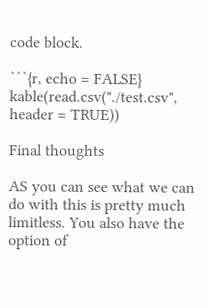code block.

```{r, echo = FALSE}
kable(read.csv("./test.csv", header = TRUE))

Final thoughts

AS you can see what we can do with this is pretty much limitless. You also have the option of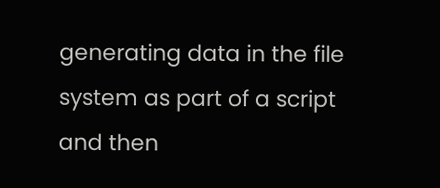generating data in the file system as part of a script and then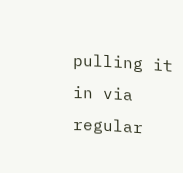pulling it in via regular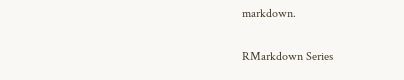markdown.

RMarkdown Series